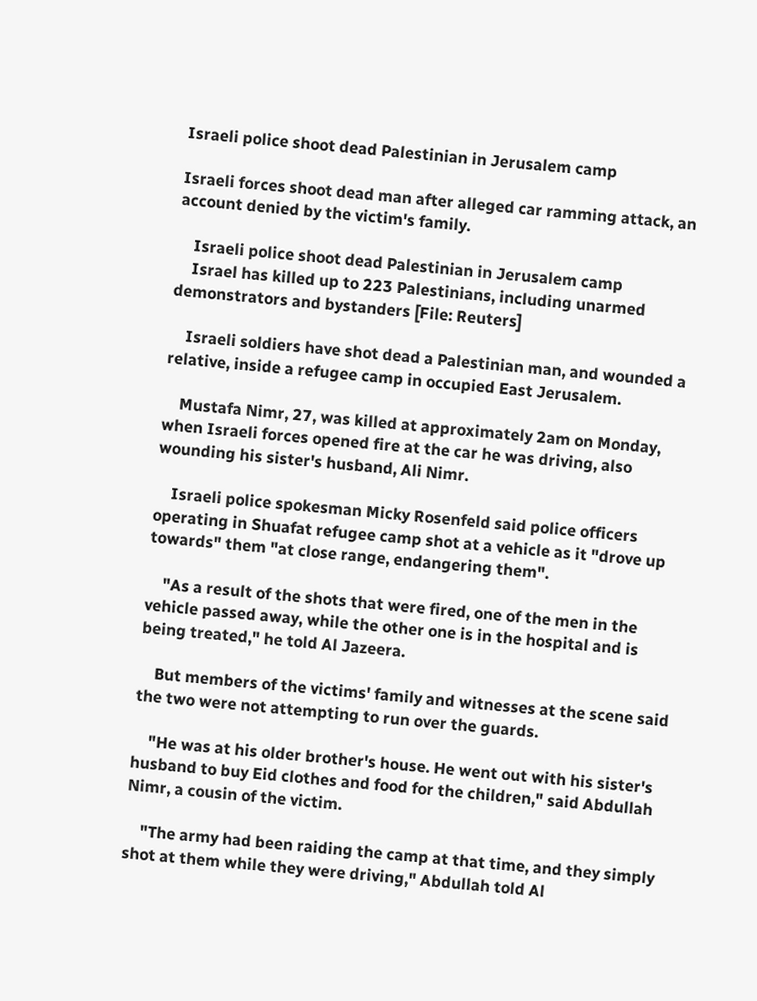Israeli police shoot dead Palestinian in Jerusalem camp

Israeli forces shoot dead man after alleged car ramming attack, an account denied by the victim's family.

    Israeli police shoot dead Palestinian in Jerusalem camp
    Israel has killed up to 223 Palestinians, including unarmed demonstrators and bystanders [File: Reuters]

    Israeli soldiers have shot dead a Palestinian man, and wounded a relative, inside a refugee camp in occupied East Jerusalem.

    Mustafa Nimr, 27, was killed at approximately 2am on Monday, when Israeli forces opened fire at the car he was driving, also wounding his sister's husband, Ali Nimr.

    Israeli police spokesman Micky Rosenfeld said police officers operating in Shuafat refugee camp shot at a vehicle as it "drove up towards" them "at close range, endangering them".

    "As a result of the shots that were fired, one of the men in the vehicle passed away, while the other one is in the hospital and is being treated," he told Al Jazeera.

    But members of the victims' family and witnesses at the scene said the two were not attempting to run over the guards.

    "He was at his older brother's house. He went out with his sister's husband to buy Eid clothes and food for the children," said Abdullah Nimr, a cousin of the victim.

    "The army had been raiding the camp at that time, and they simply shot at them while they were driving," Abdullah told Al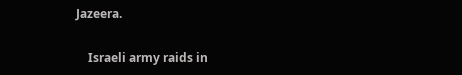Jazeera.

    Israeli army raids in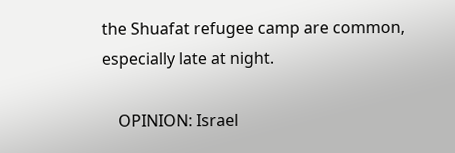the Shuafat refugee camp are common, especially late at night.

    OPINION: Israel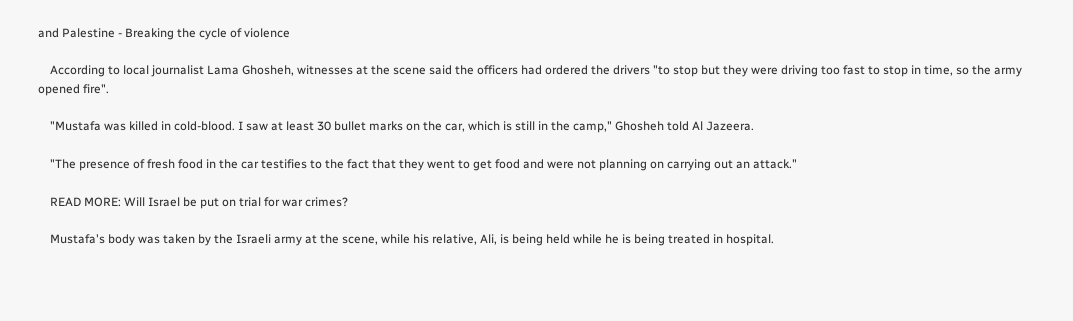and Palestine - Breaking the cycle of violence

    According to local journalist Lama Ghosheh, witnesses at the scene said the officers had ordered the drivers "to stop but they were driving too fast to stop in time, so the army opened fire".

    "Mustafa was killed in cold-blood. I saw at least 30 bullet marks on the car, which is still in the camp," Ghosheh told Al Jazeera.

    "The presence of fresh food in the car testifies to the fact that they went to get food and were not planning on carrying out an attack."

    READ MORE: Will Israel be put on trial for war crimes?

    Mustafa's body was taken by the Israeli army at the scene, while his relative, Ali, is being held while he is being treated in hospital.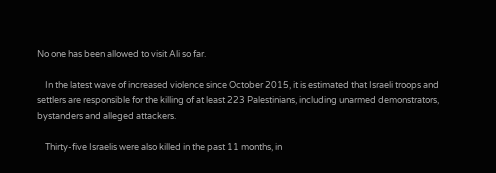No one has been allowed to visit Ali so far.

    In the latest wave of increased violence since October 2015, it is estimated that Israeli troops and settlers are responsible for the killing of at least 223 Palestinians, including unarmed demonstrators, bystanders and alleged attackers.

    Thirty-five Israelis were also killed in the past 11 months, in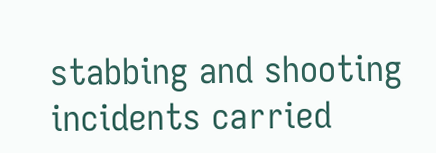stabbing and shooting incidents carried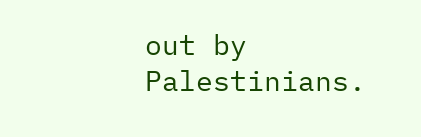out by Palestinians.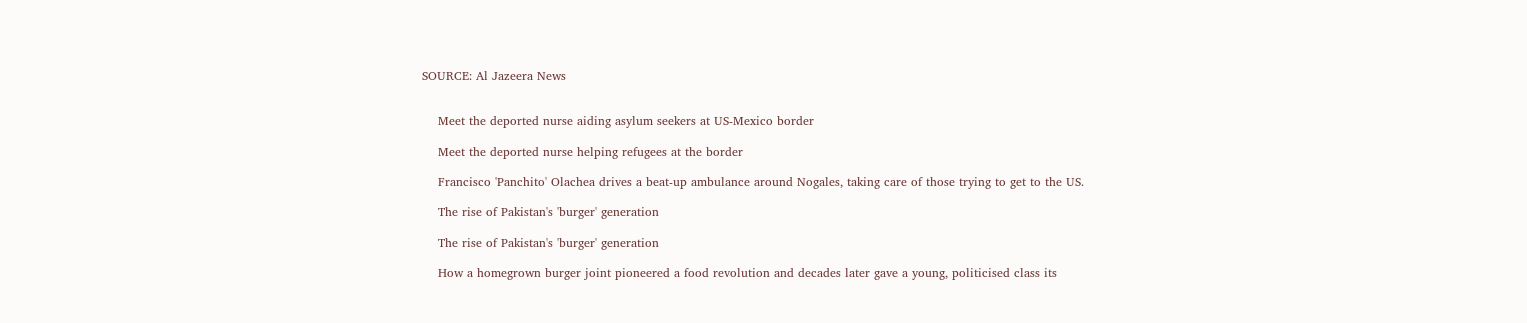SOURCE: Al Jazeera News


    Meet the deported nurse aiding asylum seekers at US-Mexico border

    Meet the deported nurse helping refugees at the border

    Francisco 'Panchito' Olachea drives a beat-up ambulance around Nogales, taking care of those trying to get to the US.

    The rise of Pakistan's 'burger' generation

    The rise of Pakistan's 'burger' generation

    How a homegrown burger joint pioneered a food revolution and decades later gave a young, politicised class its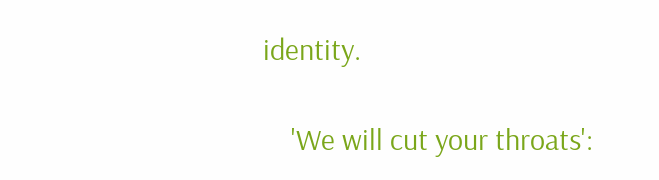identity.

    'We will cut your throats':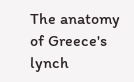The anatomy of Greece's lynch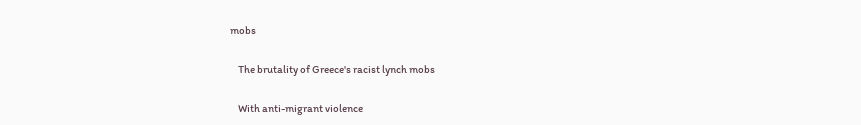mobs

    The brutality of Greece's racist lynch mobs

    With anti-migrant violence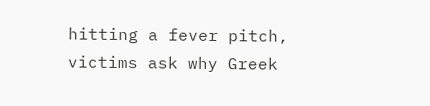hitting a fever pitch, victims ask why Greek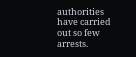authorities have carried out so few arrests.